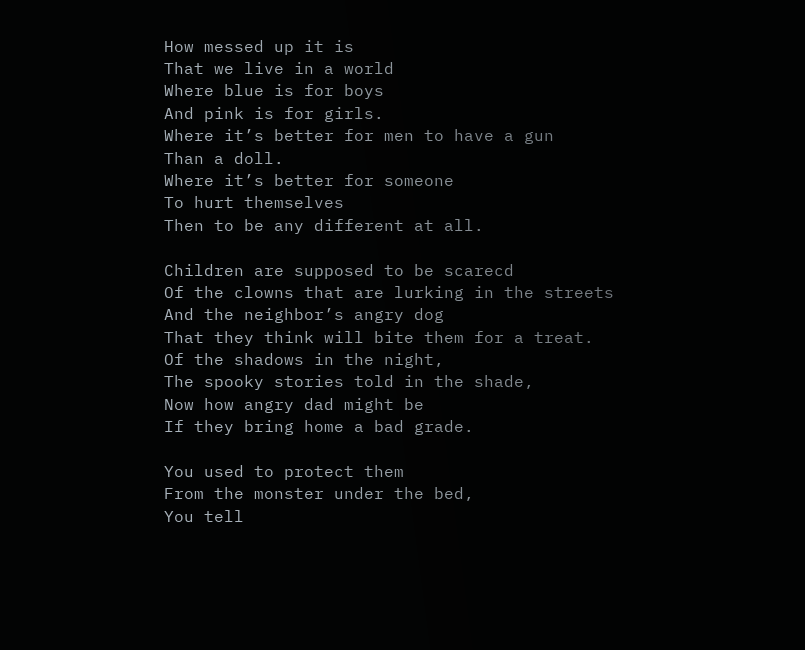How messed up it is
That we live in a world
Where blue is for boys
And pink is for girls.
Where it’s better for men to have a gun
Than a doll.
Where it’s better for someone
To hurt themselves
Then to be any different at all.

Children are supposed to be scarecd
Of the clowns that are lurking in the streets
And the neighbor’s angry dog
That they think will bite them for a treat.
Of the shadows in the night,
The spooky stories told in the shade,
Now how angry dad might be
If they bring home a bad grade.

You used to protect them
From the monster under the bed,
You tell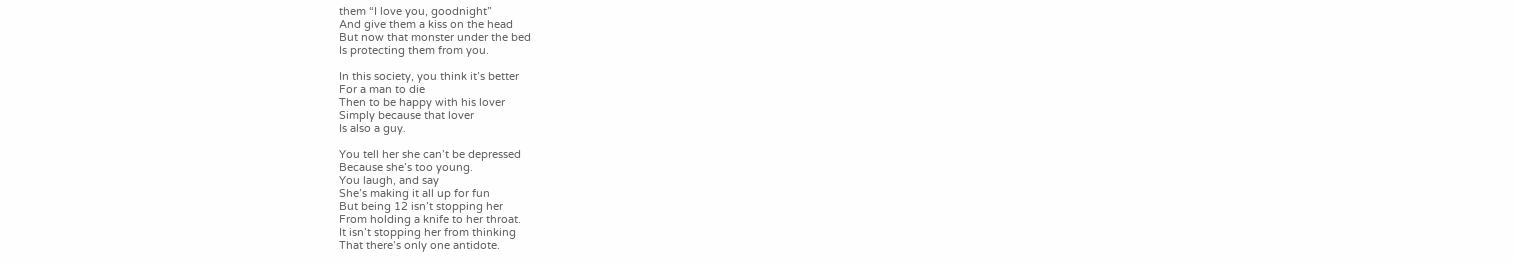them “I love you, goodnight”
And give them a kiss on the head
But now that monster under the bed
Is protecting them from you.

In this society, you think it’s better
For a man to die
Then to be happy with his lover
Simply because that lover
Is also a guy.

You tell her she can’t be depressed
Because she’s too young.
You laugh, and say
She’s making it all up for fun
But being 12 isn’t stopping her
From holding a knife to her throat.
It isn’t stopping her from thinking
That there’s only one antidote.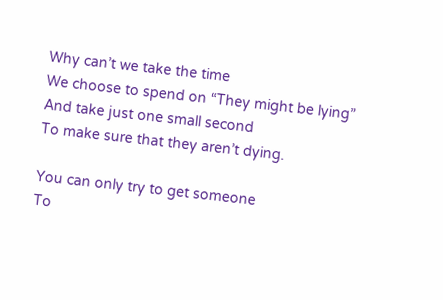Why can’t we take the time
We choose to spend on “They might be lying”
And take just one small second
To make sure that they aren’t dying.

You can only try to get someone
To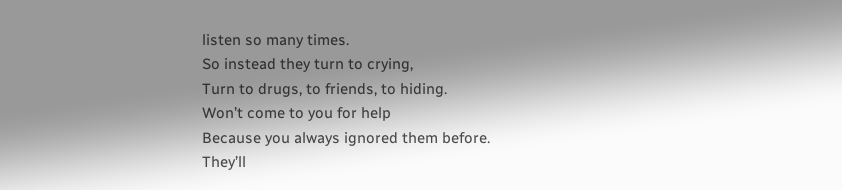listen so many times.
So instead they turn to crying,
Turn to drugs, to friends, to hiding.
Won’t come to you for help
Because you always ignored them before.
They’ll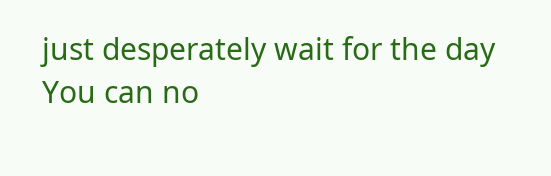just desperately wait for the day
You can no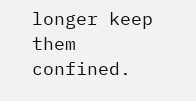longer keep them confined.